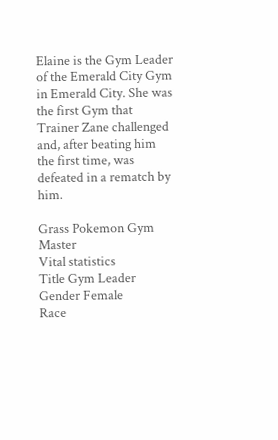Elaine is the Gym Leader of the Emerald City Gym in Emerald City. She was the first Gym that Trainer Zane challenged and, after beating him the first time, was defeated in a rematch by him.

Grass Pokemon Gym Master
Vital statistics
Title Gym Leader
Gender Female
Race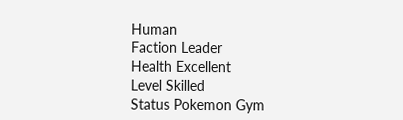Human
Faction Leader
Health Excellent
Level Skilled
Status Pokemon Gym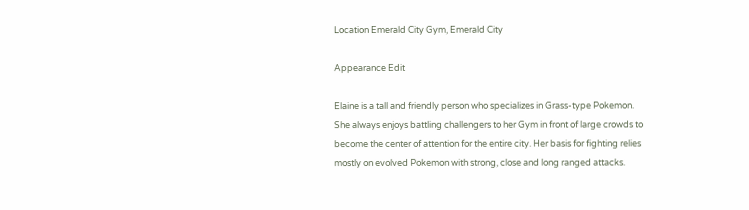Location Emerald City Gym, Emerald City

Appearance Edit

Elaine is a tall and friendly person who specializes in Grass-type Pokemon. She always enjoys battling challengers to her Gym in front of large crowds to become the center of attention for the entire city. Her basis for fighting relies mostly on evolved Pokemon with strong, close and long ranged attacks.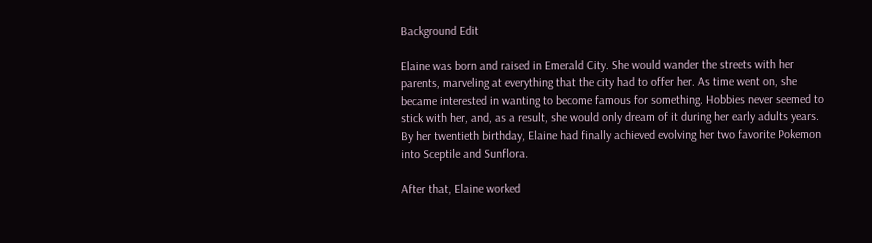Background Edit

Elaine was born and raised in Emerald City. She would wander the streets with her parents, marveling at everything that the city had to offer her. As time went on, she became interested in wanting to become famous for something. Hobbies never seemed to stick with her, and, as a result, she would only dream of it during her early adults years. By her twentieth birthday, Elaine had finally achieved evolving her two favorite Pokemon into Sceptile and Sunflora.

After that, Elaine worked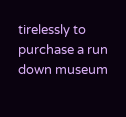tirelessly to purchase a run down museum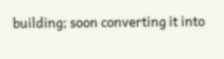building; soon converting it into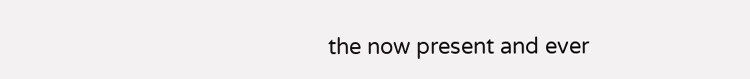the now present and ever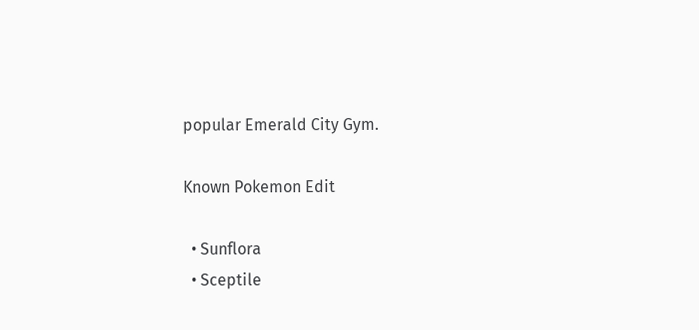popular Emerald City Gym.

Known Pokemon Edit

  • Sunflora
  • Sceptile